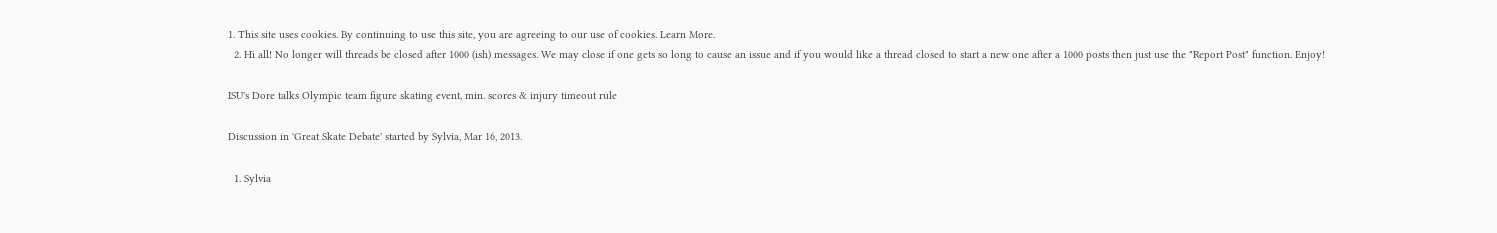1. This site uses cookies. By continuing to use this site, you are agreeing to our use of cookies. Learn More.
  2. Hi all! No longer will threads be closed after 1000 (ish) messages. We may close if one gets so long to cause an issue and if you would like a thread closed to start a new one after a 1000 posts then just use the "Report Post" function. Enjoy!

ISU's Dore talks Olympic team figure skating event, min. scores & injury timeout rule

Discussion in 'Great Skate Debate' started by Sylvia, Mar 16, 2013.

  1. Sylvia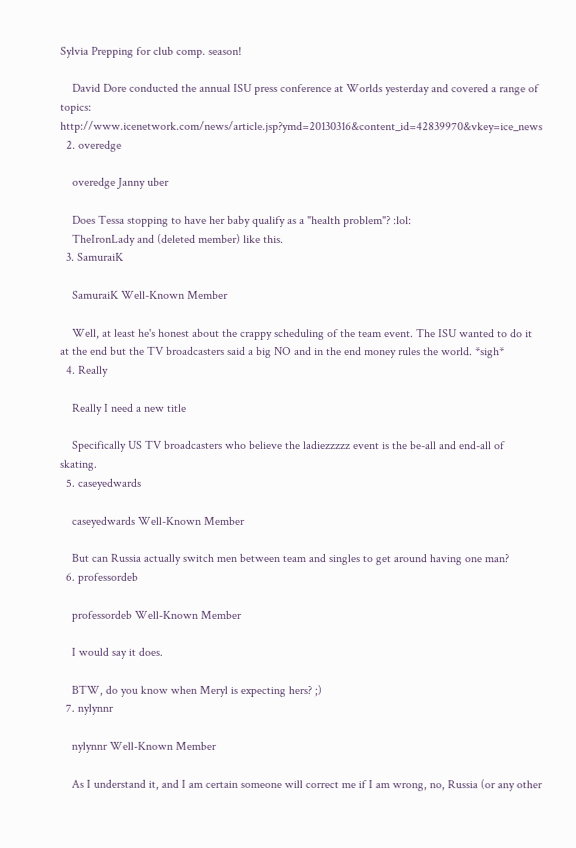Sylvia Prepping for club comp. season!

    David Dore conducted the annual ISU press conference at Worlds yesterday and covered a range of topics: http://www.icenetwork.com/news/article.jsp?ymd=20130316&content_id=42839970&vkey=ice_news
  2. overedge

    overedge Janny uber

    Does Tessa stopping to have her baby qualify as a "health problem"? :lol:
    TheIronLady and (deleted member) like this.
  3. SamuraiK

    SamuraiK Well-Known Member

    Well, at least he's honest about the crappy scheduling of the team event. The ISU wanted to do it at the end but the TV broadcasters said a big NO and in the end money rules the world. *sigh*
  4. Really

    Really I need a new title

    Specifically US TV broadcasters who believe the ladiezzzzz event is the be-all and end-all of skating.
  5. caseyedwards

    caseyedwards Well-Known Member

    But can Russia actually switch men between team and singles to get around having one man?
  6. professordeb

    professordeb Well-Known Member

    I would say it does.

    BTW, do you know when Meryl is expecting hers? ;)
  7. nylynnr

    nylynnr Well-Known Member

    As I understand it, and I am certain someone will correct me if I am wrong, no, Russia (or any other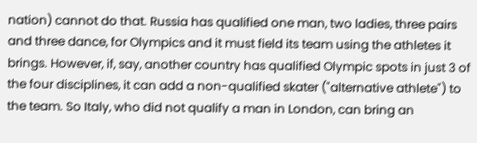nation) cannot do that. Russia has qualified one man, two ladies, three pairs and three dance, for Olympics and it must field its team using the athletes it brings. However, if, say, another country has qualified Olympic spots in just 3 of the four disciplines, it can add a non-qualified skater ("alternative athlete") to the team. So Italy, who did not qualify a man in London, can bring an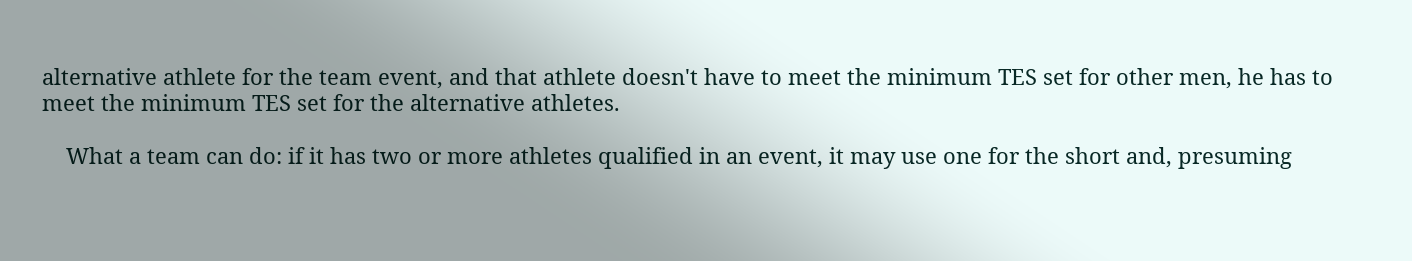alternative athlete for the team event, and that athlete doesn't have to meet the minimum TES set for other men, he has to meet the minimum TES set for the alternative athletes.

    What a team can do: if it has two or more athletes qualified in an event, it may use one for the short and, presuming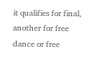it qualifies for final, another for free dance or free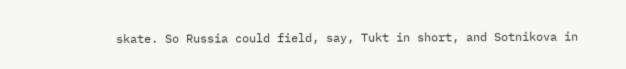skate. So Russia could field, say, Tukt in short, and Sotnikova in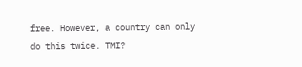free. However, a country can only do this twice. TMI?